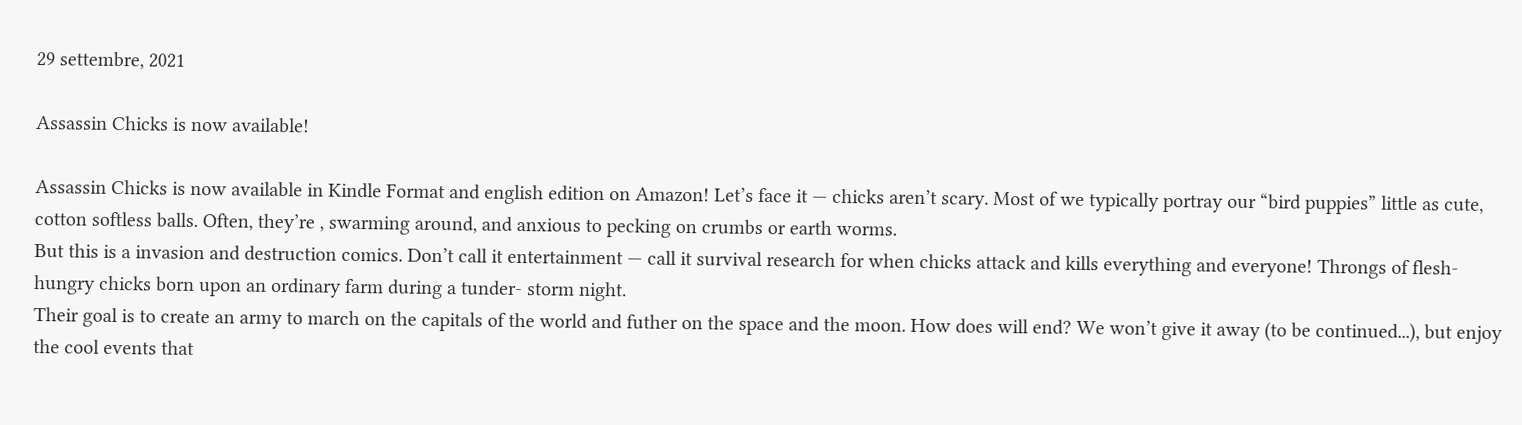29 settembre, 2021

Assassin Chicks is now available!

Assassin Chicks is now available in Kindle Format and english edition on Amazon! Let’s face it — chicks aren’t scary. Most of we typically portray our “bird puppies” little as cute, cotton softless balls. Often, they’re , swarming around, and anxious to pecking on crumbs or earth worms.
But this is a invasion and destruction comics. Don’t call it entertainment — call it survival research for when chicks attack and kills everything and everyone! Throngs of flesh-hungry chicks born upon an ordinary farm during a tunder- storm night.
Their goal is to create an army to march on the capitals of the world and futher on the space and the moon. How does will end? We won’t give it away (to be continued...), but enjoy the cool events that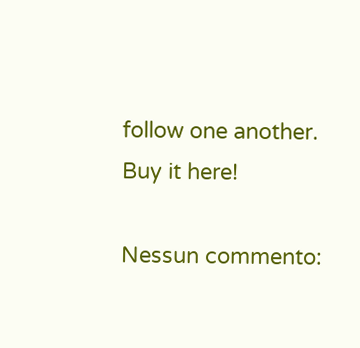follow one another.
Buy it here!

Nessun commento: